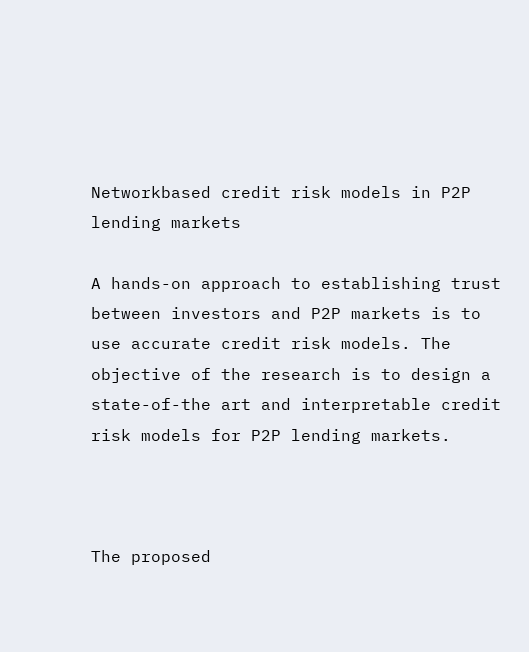Networkbased credit risk models in P2P lending markets

A hands-on approach to establishing trust between investors and P2P markets is to use accurate credit risk models. The objective of the research is to design a state-of-the art and interpretable credit risk models for P2P lending markets.



The proposed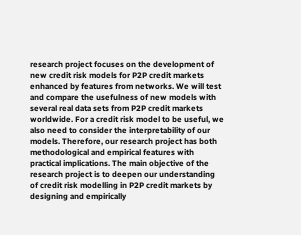research project focuses on the development of new credit risk models for P2P credit markets enhanced by features from networks. We will test and compare the usefulness of new models with several real data sets from P2P credit markets worldwide. For a credit risk model to be useful, we also need to consider the interpretability of our models. Therefore, our research project has both methodological and empirical features with practical implications. The main objective of the research project is to deepen our understanding of credit risk modelling in P2P credit markets by designing and empirically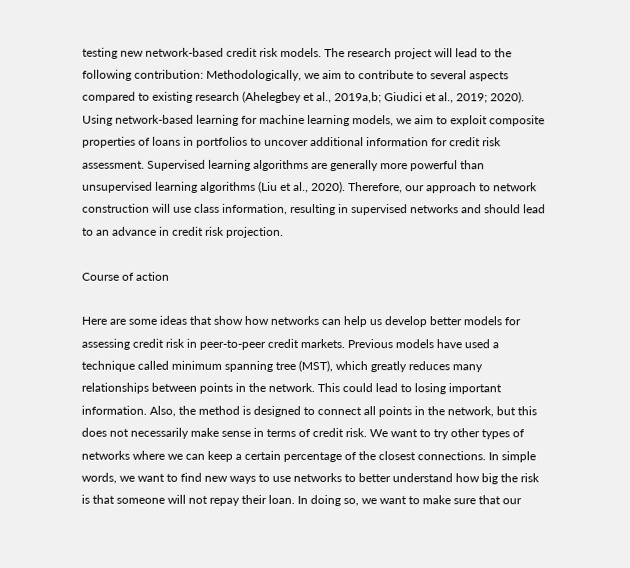testing new network-based credit risk models. The research project will lead to the following contribution: Methodologically, we aim to contribute to several aspects compared to existing research (Ahelegbey et al., 2019a,b; Giudici et al., 2019; 2020). Using network-based learning for machine learning models, we aim to exploit composite properties of loans in portfolios to uncover additional information for credit risk assessment. Supervised learning algorithms are generally more powerful than unsupervised learning algorithms (Liu et al., 2020). Therefore, our approach to network construction will use class information, resulting in supervised networks and should lead to an advance in credit risk projection.

Course of action

Here are some ideas that show how networks can help us develop better models for assessing credit risk in peer-to-peer credit markets. Previous models have used a technique called minimum spanning tree (MST), which greatly reduces many relationships between points in the network. This could lead to losing important information. Also, the method is designed to connect all points in the network, but this does not necessarily make sense in terms of credit risk. We want to try other types of networks where we can keep a certain percentage of the closest connections. In simple words, we want to find new ways to use networks to better understand how big the risk is that someone will not repay their loan. In doing so, we want to make sure that our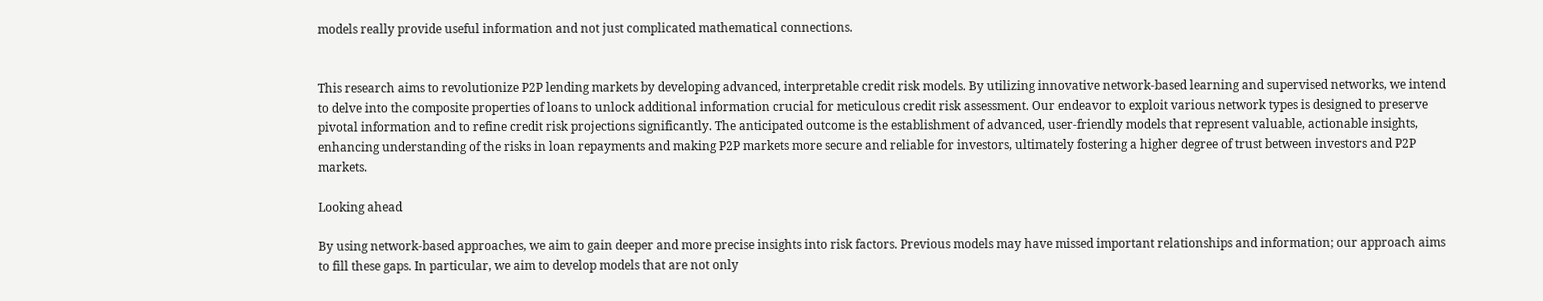models really provide useful information and not just complicated mathematical connections.


This research aims to revolutionize P2P lending markets by developing advanced, interpretable credit risk models. By utilizing innovative network-based learning and supervised networks, we intend to delve into the composite properties of loans to unlock additional information crucial for meticulous credit risk assessment. Our endeavor to exploit various network types is designed to preserve pivotal information and to refine credit risk projections significantly. The anticipated outcome is the establishment of advanced, user-friendly models that represent valuable, actionable insights, enhancing understanding of the risks in loan repayments and making P2P markets more secure and reliable for investors, ultimately fostering a higher degree of trust between investors and P2P markets.

Looking ahead

By using network-based approaches, we aim to gain deeper and more precise insights into risk factors. Previous models may have missed important relationships and information; our approach aims to fill these gaps. In particular, we aim to develop models that are not only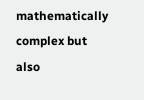mathematically complex but also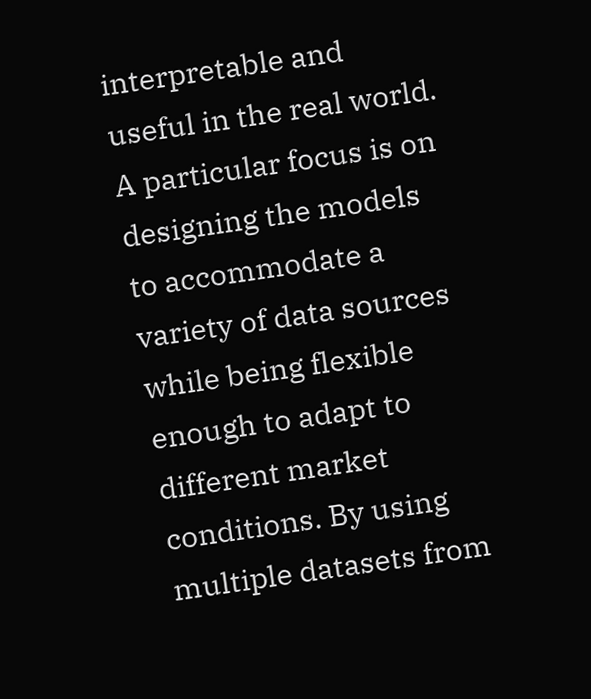interpretable and useful in the real world. A particular focus is on designing the models to accommodate a variety of data sources while being flexible enough to adapt to different market conditions. By using multiple datasets from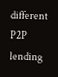different P2P lending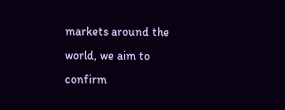markets around the world, we aim to confirm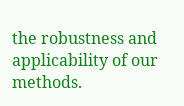the robustness and applicability of our methods.